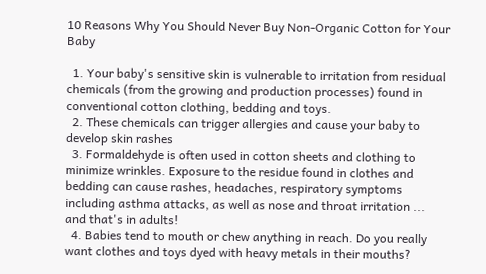10 Reasons Why You Should Never Buy Non-Organic Cotton for Your Baby

  1. Your baby's sensitive skin is vulnerable to irritation from residual chemicals (from the growing and production processes) found in conventional cotton clothing, bedding and toys.
  2. These chemicals can trigger allergies and cause your baby to develop skin rashes
  3. Formaldehyde is often used in cotton sheets and clothing to minimize wrinkles. Exposure to the residue found in clothes and bedding can cause rashes, headaches, respiratory symptoms including asthma attacks, as well as nose and throat irritation ... and that's in adults!
  4. Babies tend to mouth or chew anything in reach. Do you really want clothes and toys dyed with heavy metals in their mouths?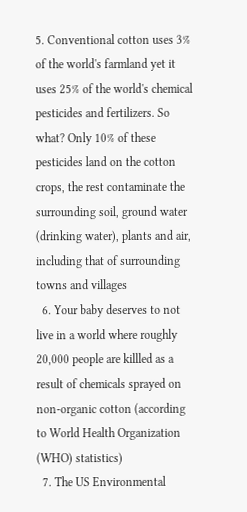5. Conventional cotton uses 3% of the world's farmland yet it uses 25% of the world's chemical pesticides and fertilizers. So what? Only 10% of these pesticides land on the cotton crops, the rest contaminate the surrounding soil, ground water (drinking water), plants and air, including that of surrounding towns and villages
  6. Your baby deserves to not live in a world where roughly 20,000 people are killled as a result of chemicals sprayed on non-organic cotton (according to World Health Organization (WHO) statistics)
  7. The US Environmental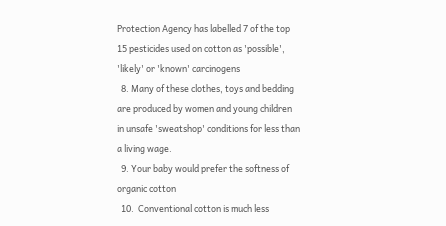Protection Agency has labelled 7 of the top 15 pesticides used on cotton as 'possible', 'likely' or 'known' carcinogens
  8. Many of these clothes, toys and bedding are produced by women and young children in unsafe 'sweatshop' conditions for less than a living wage.
  9. Your baby would prefer the softness of organic cotton
  10.  Conventional cotton is much less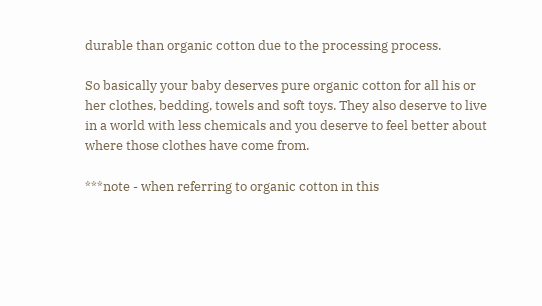durable than organic cotton due to the processing process.

So basically your baby deserves pure organic cotton for all his or her clothes, bedding, towels and soft toys. They also deserve to live in a world with less chemicals and you deserve to feel better about where those clothes have come from.

***note - when referring to organic cotton in this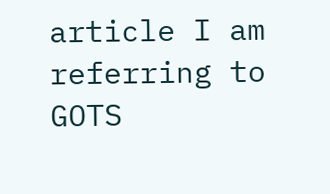article I am referring to GOTS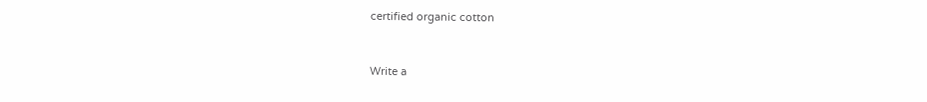certified organic cotton


Write a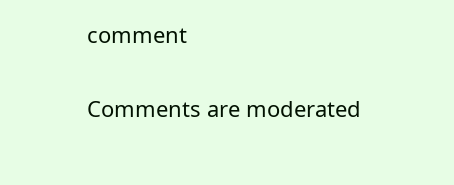comment

Comments are moderated